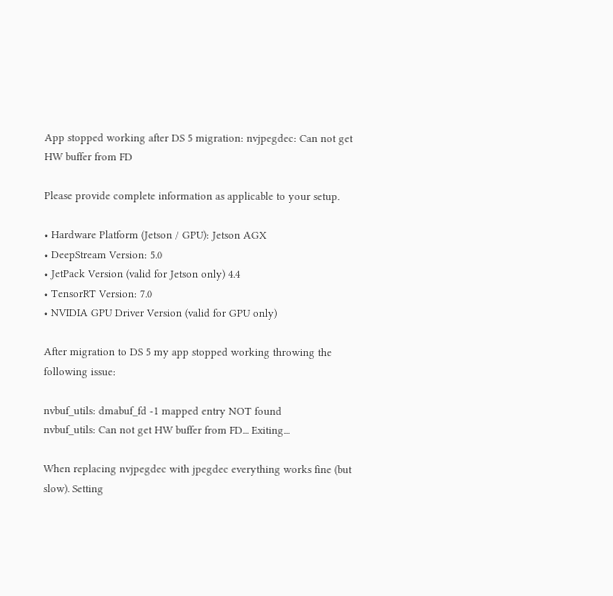App stopped working after DS 5 migration: nvjpegdec: Can not get HW buffer from FD

Please provide complete information as applicable to your setup.

• Hardware Platform (Jetson / GPU): Jetson AGX
• DeepStream Version: 5.0
• JetPack Version (valid for Jetson only) 4.4
• TensorRT Version: 7.0
• NVIDIA GPU Driver Version (valid for GPU only)

After migration to DS 5 my app stopped working throwing the following issue:

nvbuf_utils: dmabuf_fd -1 mapped entry NOT found
nvbuf_utils: Can not get HW buffer from FD... Exiting...

When replacing nvjpegdec with jpegdec everything works fine (but slow). Setting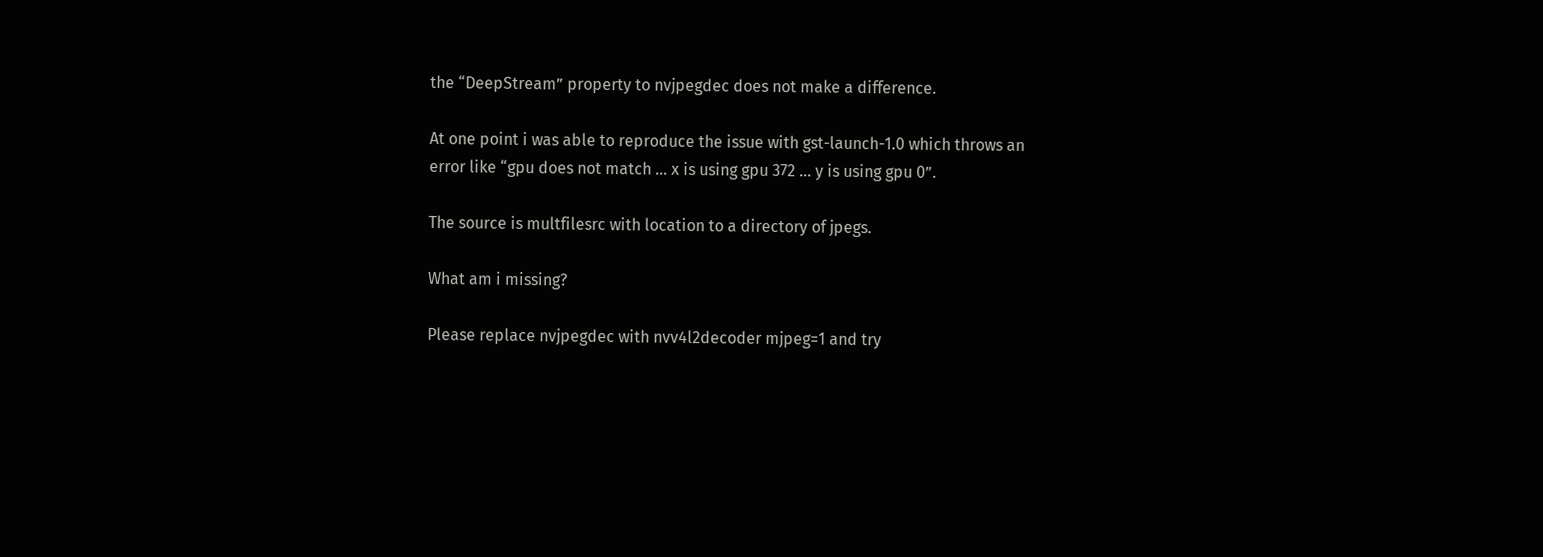the “DeepStream” property to nvjpegdec does not make a difference.

At one point i was able to reproduce the issue with gst-launch-1.0 which throws an error like “gpu does not match … x is using gpu 372 … y is using gpu 0”.

The source is multfilesrc with location to a directory of jpegs.

What am i missing?

Please replace nvjpegdec with nvv4l2decoder mjpeg=1 and try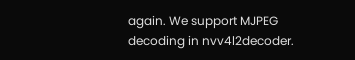again. We support MJPEG decoding in nvv4l2decoder.